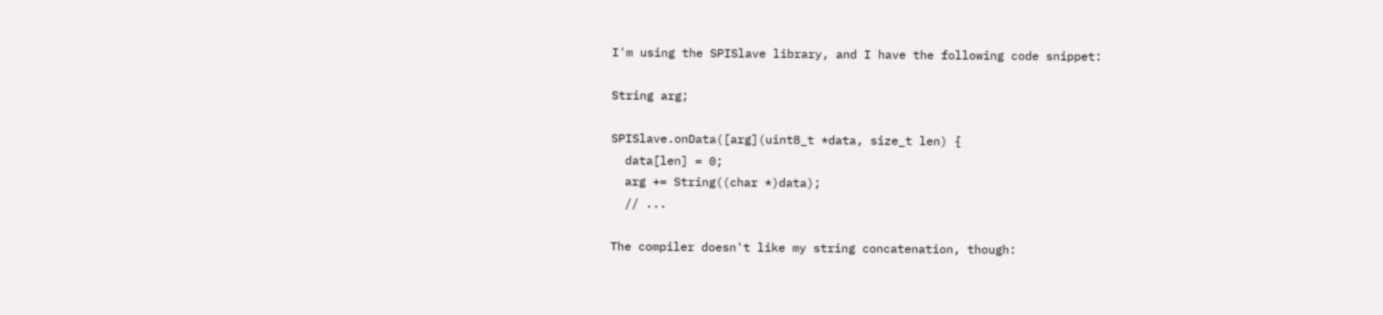I'm using the SPISlave library, and I have the following code snippet:

String arg;

SPISlave.onData([arg](uint8_t *data, size_t len) {
  data[len] = 0;
  arg += String((char *)data);
  // ...

The compiler doesn't like my string concatenation, though: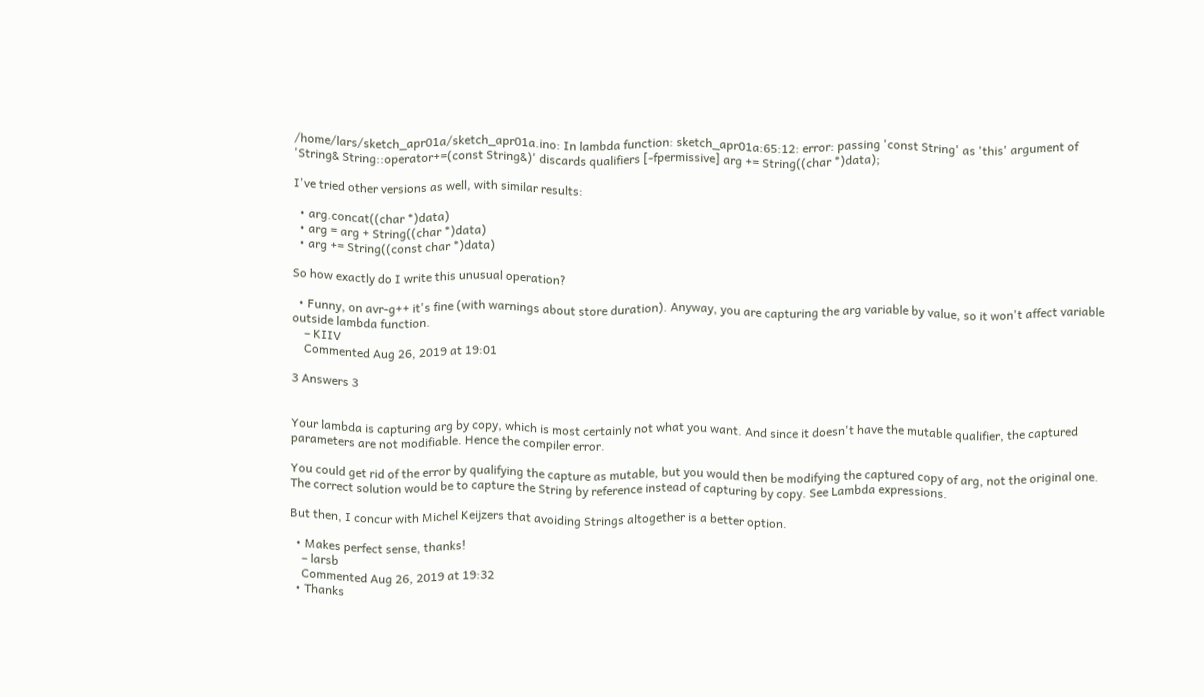/home/lars/sketch_apr01a/sketch_apr01a.ino: In lambda function: sketch_apr01a:65:12: error: passing 'const String' as 'this' argument of 'String& String::operator+=(const String&)' discards qualifiers [-fpermissive] arg += String((char *)data);

I've tried other versions as well, with similar results:

  • arg.concat((char *)data)
  • arg = arg + String((char *)data)
  • arg += String((const char *)data)

So how exactly do I write this unusual operation?

  • Funny, on avr-g++ it's fine (with warnings about store duration). Anyway, you are capturing the arg variable by value, so it won't affect variable outside lambda function.
    – KIIV
    Commented Aug 26, 2019 at 19:01

3 Answers 3


Your lambda is capturing arg by copy, which is most certainly not what you want. And since it doesn't have the mutable qualifier, the captured parameters are not modifiable. Hence the compiler error.

You could get rid of the error by qualifying the capture as mutable, but you would then be modifying the captured copy of arg, not the original one. The correct solution would be to capture the String by reference instead of capturing by copy. See Lambda expressions.

But then, I concur with Michel Keijzers that avoiding Strings altogether is a better option.

  • Makes perfect sense, thanks!
    – larsb
    Commented Aug 26, 2019 at 19:32
  • Thanks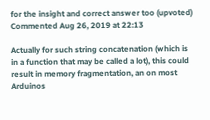for the insight and correct answer too (upvoted) Commented Aug 26, 2019 at 22:13

Actually for such string concatenation (which is in a function that may be called a lot), this could result in memory fragmentation, an on most Arduinos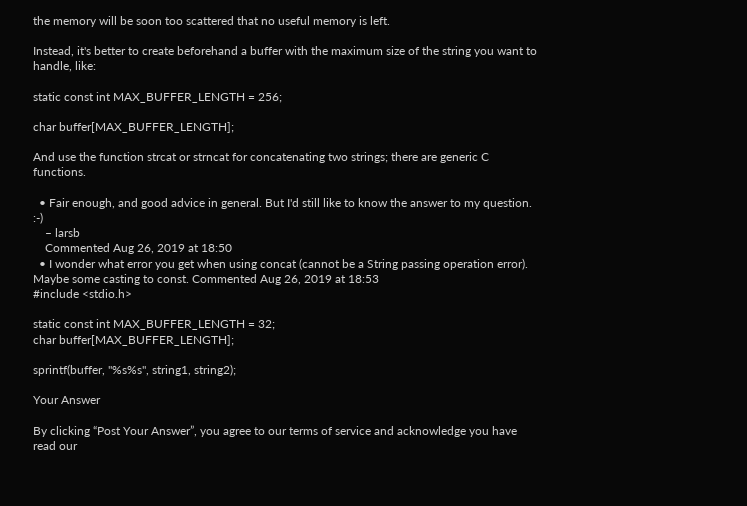the memory will be soon too scattered that no useful memory is left.

Instead, it's better to create beforehand a buffer with the maximum size of the string you want to handle, like:

static const int MAX_BUFFER_LENGTH = 256;

char buffer[MAX_BUFFER_LENGTH];

And use the function strcat or strncat for concatenating two strings; there are generic C functions.

  • Fair enough, and good advice in general. But I'd still like to know the answer to my question. :-)
    – larsb
    Commented Aug 26, 2019 at 18:50
  • I wonder what error you get when using concat (cannot be a String passing operation error). Maybe some casting to const. Commented Aug 26, 2019 at 18:53
#include <stdio.h>

static const int MAX_BUFFER_LENGTH = 32;
char buffer[MAX_BUFFER_LENGTH];

sprintf(buffer, "%s%s", string1, string2);

Your Answer

By clicking “Post Your Answer”, you agree to our terms of service and acknowledge you have read our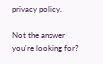privacy policy.

Not the answer you're looking for?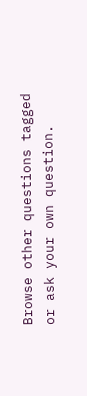Browse other questions tagged or ask your own question.